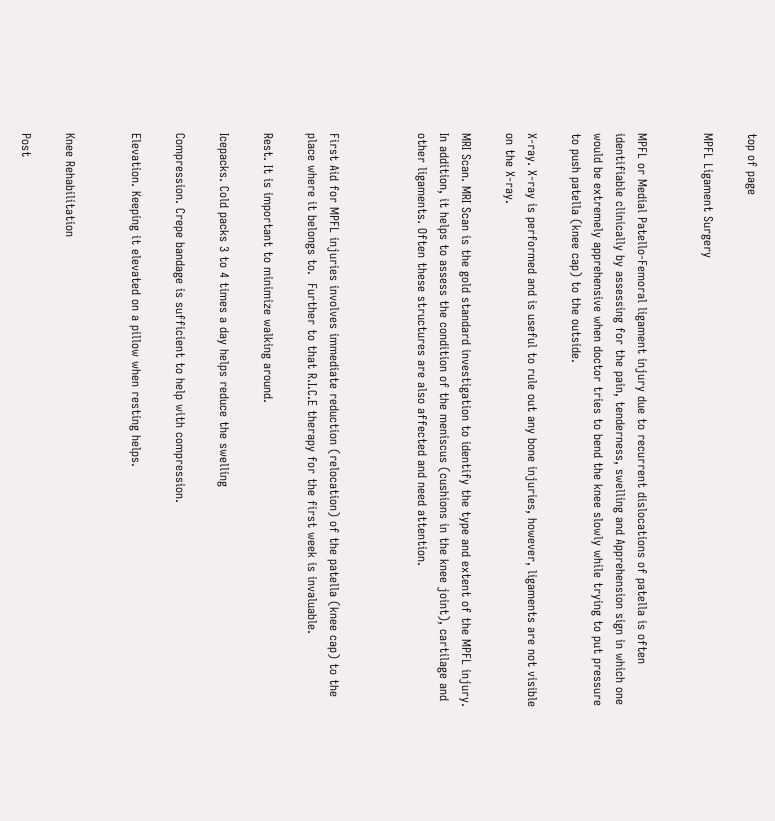top of page

MPFL Ligament Surgery


MPFL or Medial Patello-Femoral ligament injury due to recurrent dislocations of patella is often identifiable clinically by assessing for the pain, tenderness, swelling and Apprehension sign in which one would be extremely apprehensive when doctor tries to bend the knee slowly while trying to put pressure to push patella (knee cap) to the outside.

X-ray. X-ray is performed and is useful to rule out any bone injuries, however, ligaments are not visible on the X-ray.

MRI Scan. MRI Scan is the gold standard investigation to identify the type and extent of the MPFL injury. In addition, it helps to assess the condition of the meniscus (cushions in the knee joint), cartilage and other ligaments. Often these structures are also affected and need attention.



First Aid for MPFL injuries involves immediate reduction (relocation) of the patella (knee cap) to the place where it belongs to.  Further to that R.I.C.E therapy for the first week is invaluable.

Rest. It is important to minimize walking around.

Icepacks. Cold packs 3 to 4 times a day helps reduce the swelling

Compression. Crepe bandage is sufficient to help with compression.

Elevation. Keeping it elevated on a pillow when resting helps.


Knee Rehabilitation

Post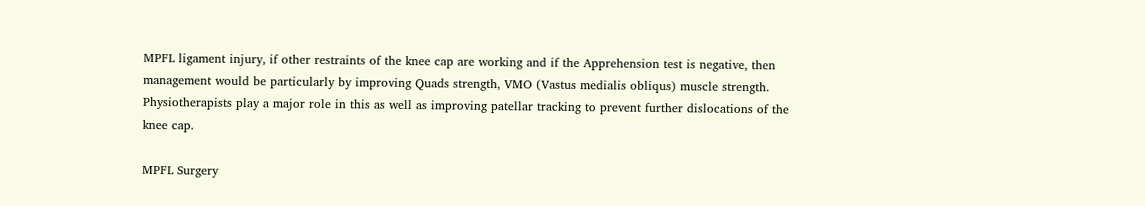MPFL ligament injury, if other restraints of the knee cap are working and if the Apprehension test is negative, then management would be particularly by improving Quads strength, VMO (Vastus medialis obliqus) muscle strength. Physiotherapists play a major role in this as well as improving patellar tracking to prevent further dislocations of the knee cap.

MPFL Surgery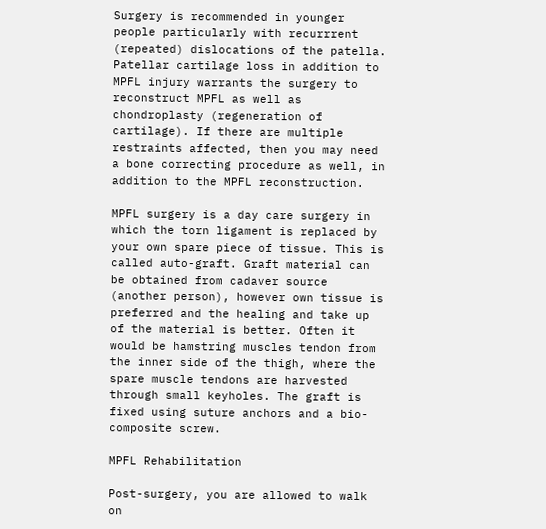Surgery is recommended in younger people particularly with recurrrent (repeated) dislocations of the patella. Patellar cartilage loss in addition to MPFL injury warrants the surgery to reconstruct MPFL as well as chondroplasty (regeneration of cartilage). If there are multiple restraints affected, then you may need a bone correcting procedure as well, in addition to the MPFL reconstruction.

MPFL surgery is a day care surgery in which the torn ligament is replaced by your own spare piece of tissue. This is called auto-graft. Graft material can be obtained from cadaver source (another person), however own tissue is preferred and the healing and take up of the material is better. Often it would be hamstring muscles tendon from the inner side of the thigh, where the spare muscle tendons are harvested through small keyholes. The graft is fixed using suture anchors and a bio-composite screw.

MPFL Rehabilitation

Post-surgery, you are allowed to walk on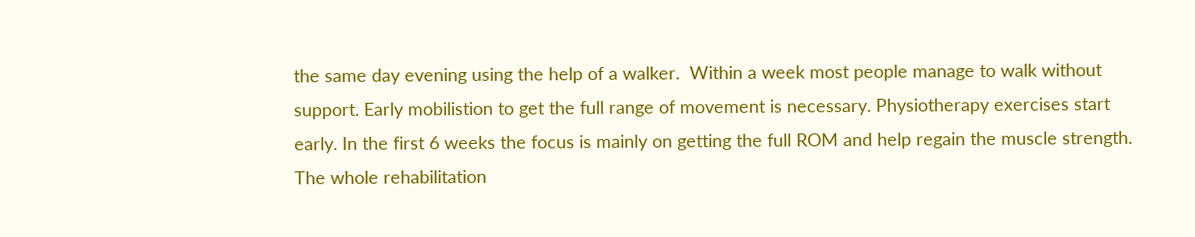the same day evening using the help of a walker.  Within a week most people manage to walk without support. Early mobilistion to get the full range of movement is necessary. Physiotherapy exercises start early. In the first 6 weeks the focus is mainly on getting the full ROM and help regain the muscle strength. The whole rehabilitation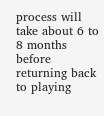process will take about 6 to 8 months before returning back to playing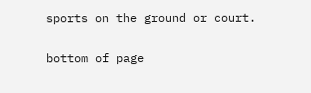sports on the ground or court.

bottom of page